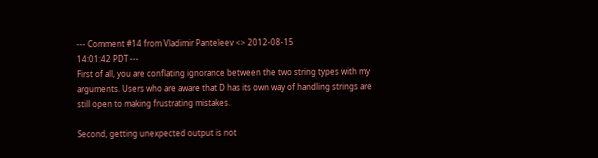--- Comment #14 from Vladimir Panteleev <> 2012-08-15
14:01:42 PDT ---
First of all, you are conflating ignorance between the two string types with my
arguments. Users who are aware that D has its own way of handling strings are
still open to making frustrating mistakes.

Second, getting unexpected output is not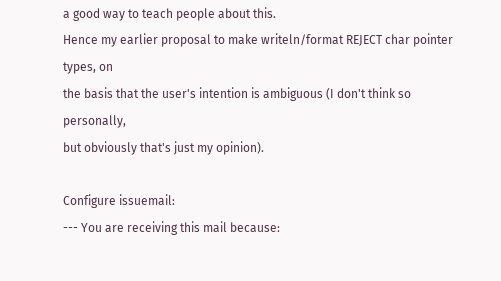a good way to teach people about this.
Hence my earlier proposal to make writeln/format REJECT char pointer types, on
the basis that the user's intention is ambiguous (I don't think so personally,
but obviously that's just my opinion).

Configure issuemail:
--- You are receiving this mail because: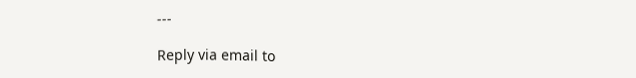---

Reply via email to